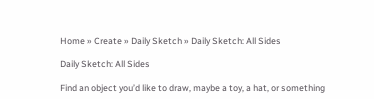Home » Create » Daily Sketch » Daily Sketch: All Sides

Daily Sketch: All Sides

Find an object you’d like to draw, maybe a toy, a hat, or something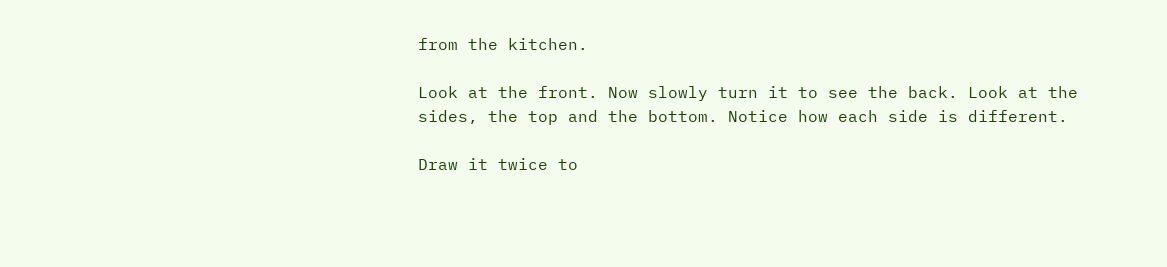from the kitchen.

Look at the front. Now slowly turn it to see the back. Look at the sides, the top and the bottom. Notice how each side is different.

Draw it twice to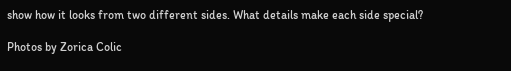show how it looks from two different sides. What details make each side special?

Photos by Zorica Colic